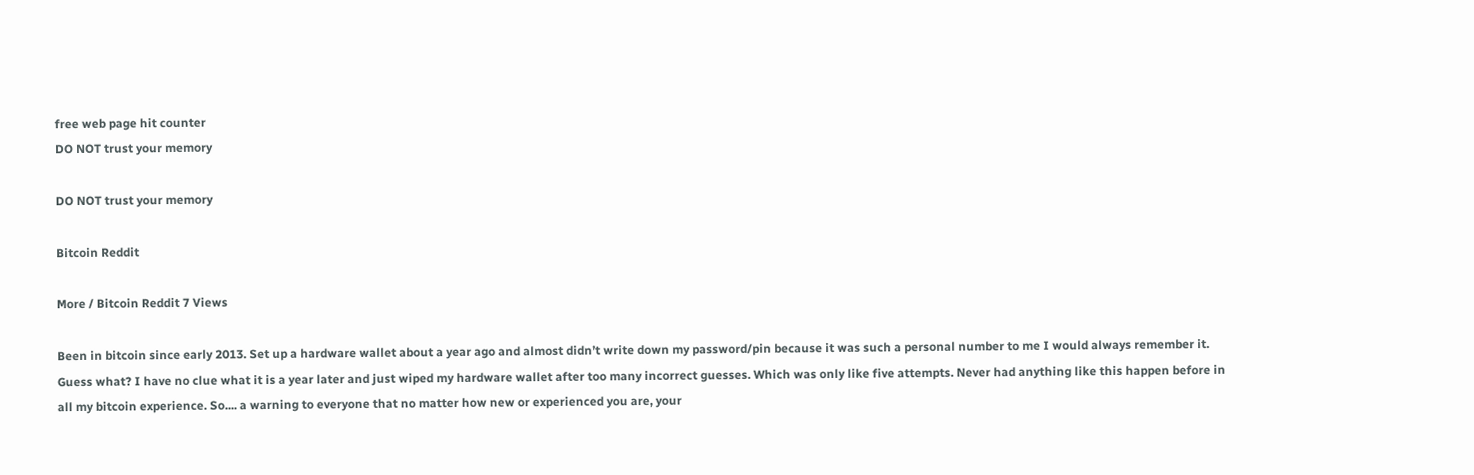free web page hit counter
DO NOT trust your memory

DO NOT trust your memory

Bitcoin Reddit

More / Bitcoin Reddit 7 Views

Been in bitcoin since early 2013. Set up a hardware wallet about a year ago and almost didn’t write down my password/pin because it was such a personal number to me I would always remember it. Guess what? I have no clue what it is a year later and just wiped my hardware wallet after too many incorrect guesses. Which was only like five attempts. Never had anything like this happen before in all my bitcoin experience. So.... a warning to everyone that no matter how new or experienced you are, your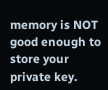memory is NOT good enough to store your private key.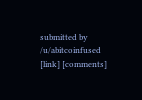submitted by /u/abitcoinfused
[link] [comments]